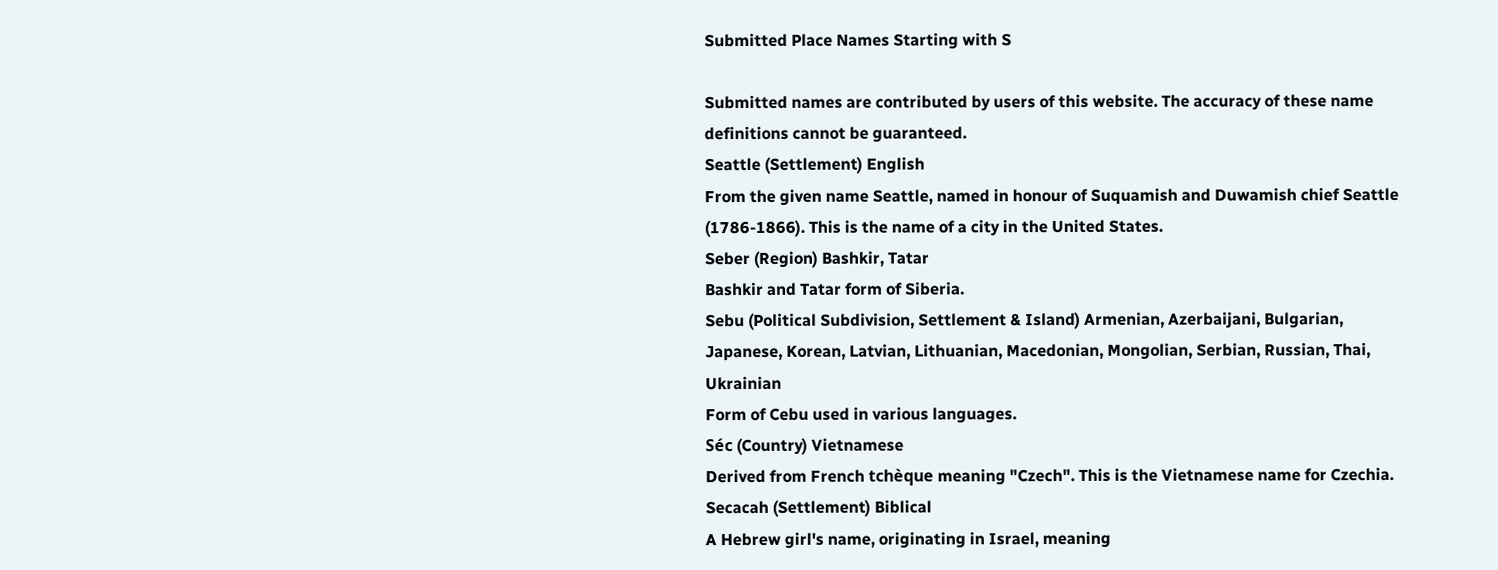Submitted Place Names Starting with S

Submitted names are contributed by users of this website. The accuracy of these name definitions cannot be guaranteed.
Seattle (Settlement) English
From the given name Seattle, named in honour of Suquamish and Duwamish chief Seattle (1786-1866). This is the name of a city in the United States.
Seber (Region) Bashkir, Tatar
Bashkir and Tatar form of Siberia.
Sebu (Political Subdivision, Settlement & Island) Armenian, Azerbaijani, Bulgarian, Japanese, Korean, Latvian, Lithuanian, Macedonian, Mongolian, Serbian, Russian, Thai, Ukrainian
Form of Cebu used in various languages.
Séc (Country) Vietnamese
Derived from French tchèque meaning "Czech". This is the Vietnamese name for Czechia.
Secacah (Settlement) Biblical
A Hebrew girl's name, originating in Israel, meaning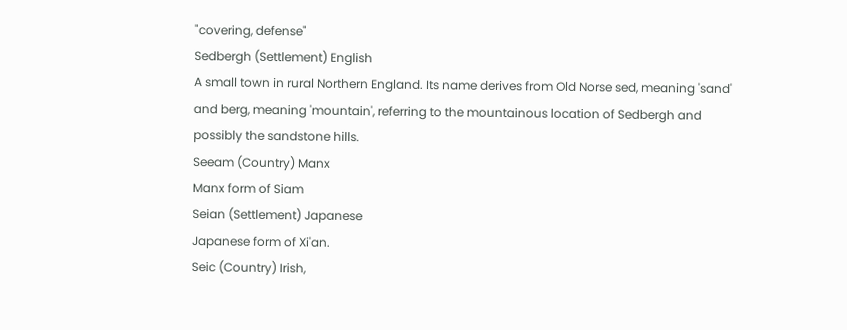"covering, defense"
Sedbergh (Settlement) English
A small town in rural Northern England. Its name derives from Old Norse sed, meaning 'sand' and berg, meaning 'mountain', referring to the mountainous location of Sedbergh and possibly the sandstone hills.
Seeam (Country) Manx
Manx form of Siam
Seian (Settlement) Japanese
Japanese form of Xi'an.
Seic (Country) Irish,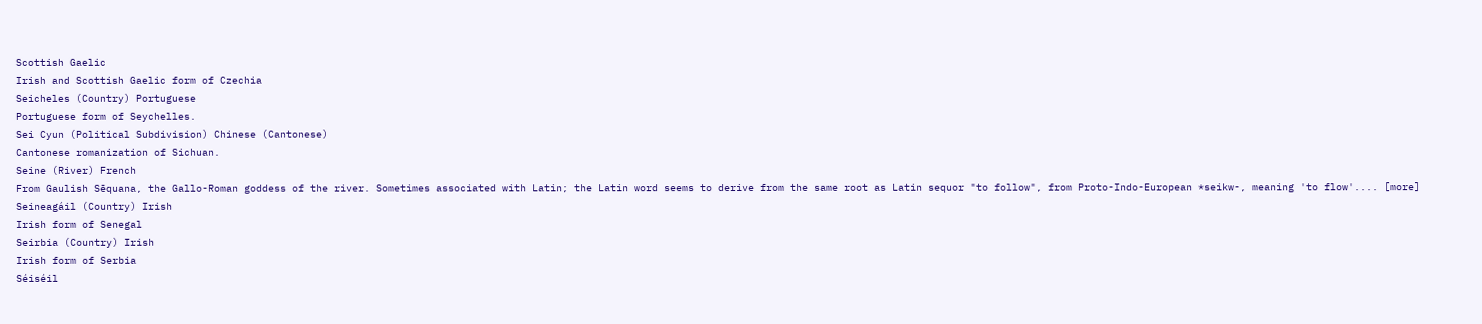Scottish Gaelic
Irish and Scottish Gaelic form of Czechia
Seicheles (Country) Portuguese
Portuguese form of Seychelles.
Sei Cyun (Political Subdivision) Chinese (Cantonese)
Cantonese romanization of Sichuan.
Seine (River) French
From Gaulish Sēquana, the Gallo-Roman goddess of the river. Sometimes associated with Latin; the Latin word seems to derive from the same root as Latin sequor "to follow", from Proto-Indo-European *seikw-, meaning 'to flow'.... [more]
Seineagáil (Country) Irish
Irish form of Senegal
Seirbia (Country) Irish
Irish form of Serbia
Séiséil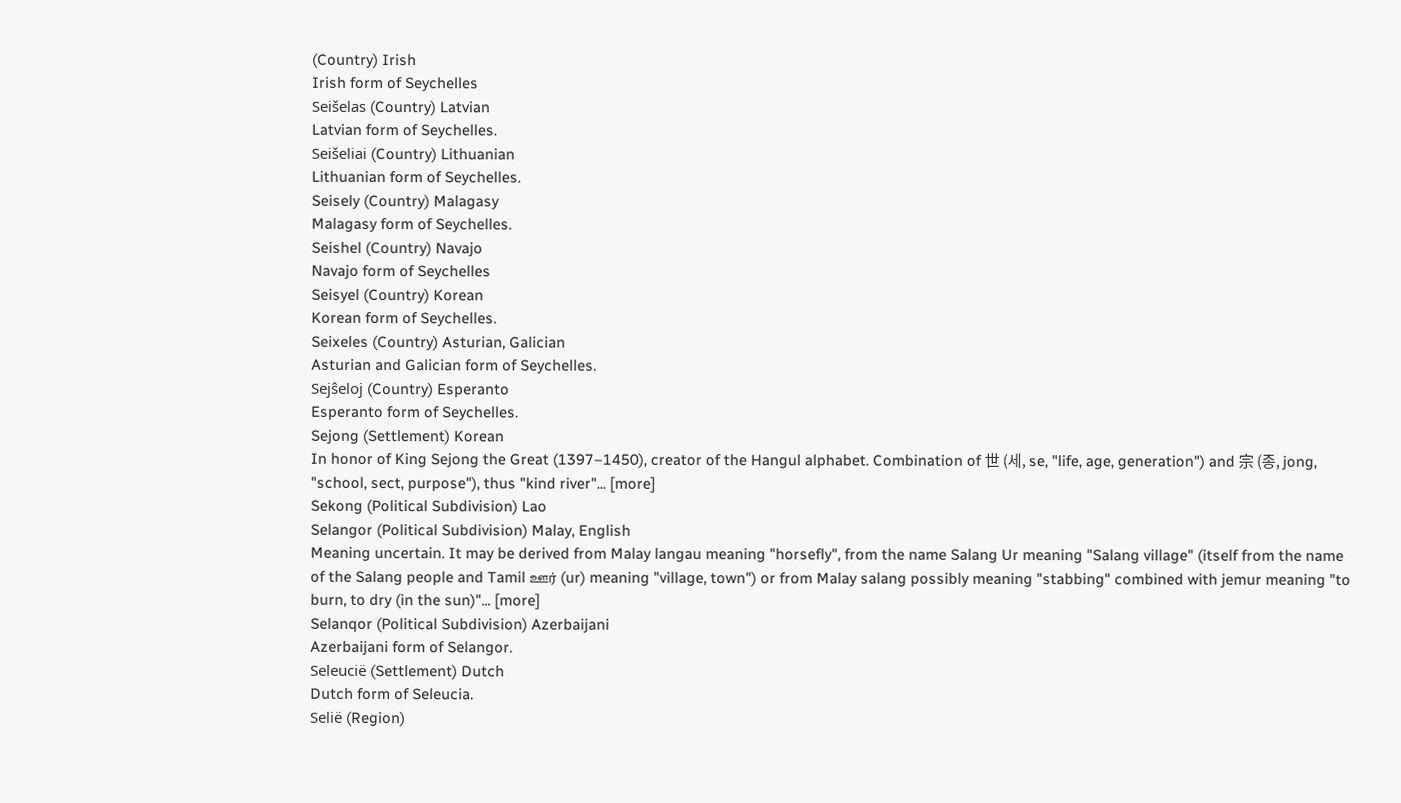(Country) Irish
Irish form of Seychelles
Seišelas (Country) Latvian
Latvian form of Seychelles.
Seišeliai (Country) Lithuanian
Lithuanian form of Seychelles.
Seisely (Country) Malagasy
Malagasy form of Seychelles.
Seishel (Country) Navajo
Navajo form of Seychelles
Seisyel (Country) Korean
Korean form of Seychelles.
Seixeles (Country) Asturian, Galician
Asturian and Galician form of Seychelles.
Sejŝeloj (Country) Esperanto
Esperanto form of Seychelles.
Sejong (Settlement) Korean
In honor of King Sejong the Great (1397–1450), creator of the Hangul alphabet. Combination of 世 (세, se, "life, age, generation") and 宗 (종, jong, "school, sect, purpose"), thus "kind river"... [more]
Sekong (Political Subdivision) Lao
Selangor (Political Subdivision) Malay, English
Meaning uncertain. It may be derived from Malay langau meaning "horsefly", from the name Salang Ur meaning "Salang village" (itself from the name of the Salang people and Tamil ஊர் (ur) meaning "village, town") or from Malay salang possibly meaning "stabbing" combined with jemur meaning "to burn, to dry (in the sun)"... [more]
Selanqor (Political Subdivision) Azerbaijani
Azerbaijani form of Selangor.
Seleucië (Settlement) Dutch
Dutch form of Seleucia.
Selië (Region)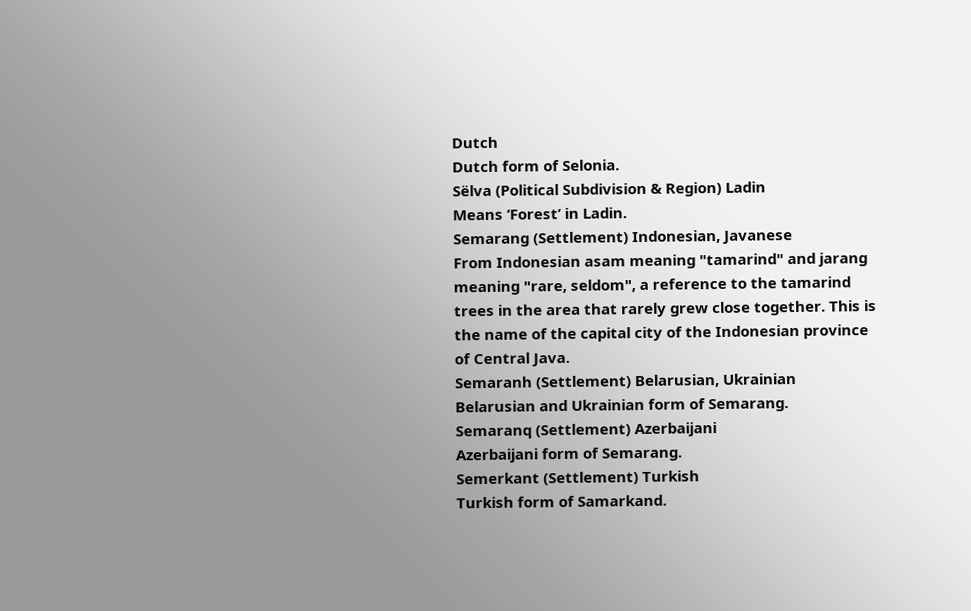Dutch
Dutch form of Selonia.
Sëlva (Political Subdivision & Region) Ladin
Means ‘Forest’ in Ladin.
Semarang (Settlement) Indonesian, Javanese
From Indonesian asam meaning "tamarind" and jarang meaning "rare, seldom", a reference to the tamarind trees in the area that rarely grew close together. This is the name of the capital city of the Indonesian province of Central Java.
Semaranh (Settlement) Belarusian, Ukrainian
Belarusian and Ukrainian form of Semarang.
Semaranq (Settlement) Azerbaijani
Azerbaijani form of Semarang.
Semerkant (Settlement) Turkish
Turkish form of Samarkand.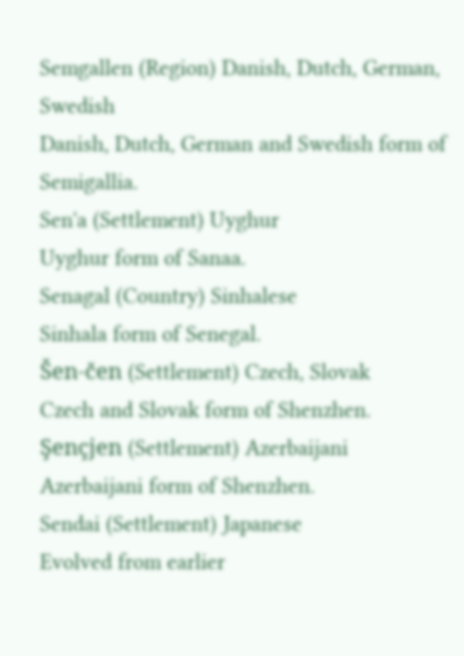Semgallen (Region) Danish, Dutch, German, Swedish
Danish, Dutch, German and Swedish form of Semigallia.
Sen'a (Settlement) Uyghur
Uyghur form of Sanaa.
Senagal (Country) Sinhalese
Sinhala form of Senegal.
Šen-čen (Settlement) Czech, Slovak
Czech and Slovak form of Shenzhen.
Şençjen (Settlement) Azerbaijani
Azerbaijani form of Shenzhen.
Sendai (Settlement) Japanese
Evolved from earlier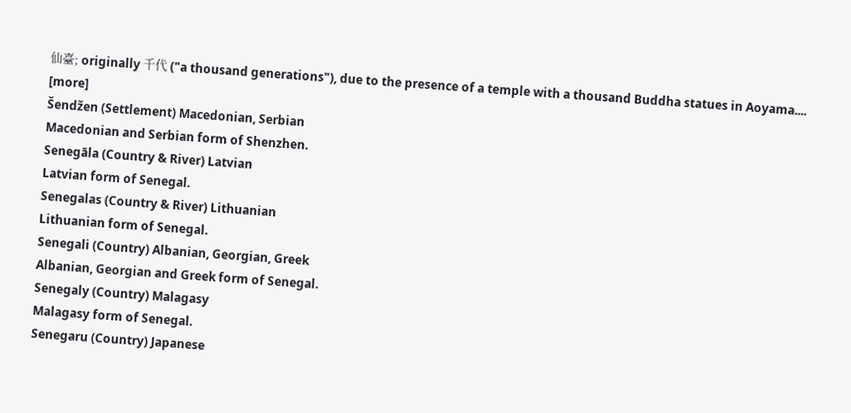仙臺; originally 千代 ("a thousand generations"), due to the presence of a temple with a thousand Buddha statues in Aoyama.... [more]
Šendžen (Settlement) Macedonian, Serbian
Macedonian and Serbian form of Shenzhen.
Senegāla (Country & River) Latvian
Latvian form of Senegal.
Senegalas (Country & River) Lithuanian
Lithuanian form of Senegal.
Senegali (Country) Albanian, Georgian, Greek
Albanian, Georgian and Greek form of Senegal.
Senegaly (Country) Malagasy
Malagasy form of Senegal.
Senegaru (Country) Japanese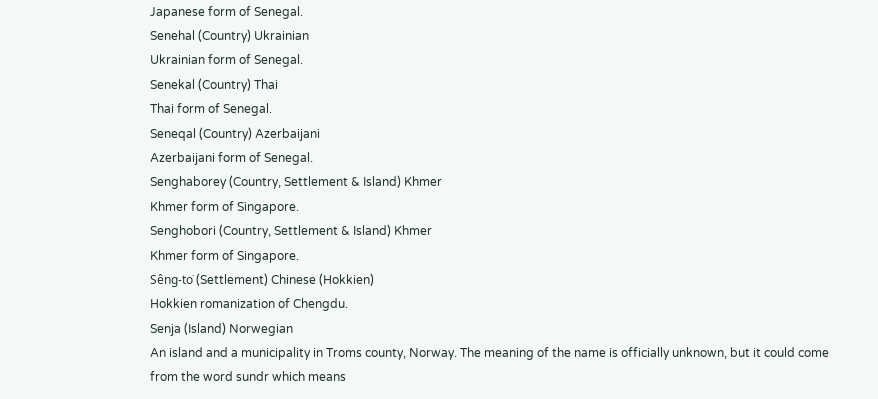Japanese form of Senegal.
Senehal (Country) Ukrainian
Ukrainian form of Senegal.
Senekal (Country) Thai
Thai form of Senegal.
Seneqal (Country) Azerbaijani
Azerbaijani form of Senegal.
Senghaborey (Country, Settlement & Island) Khmer
Khmer form of Singapore.
Senghobori (Country, Settlement & Island) Khmer
Khmer form of Singapore.
Sêng-to͘ (Settlement) Chinese (Hokkien)
Hokkien romanization of Chengdu.
Senja (Island) Norwegian
An island and a municipality in Troms county, Norway. The meaning of the name is officially unknown, but it could come from the word sundr which means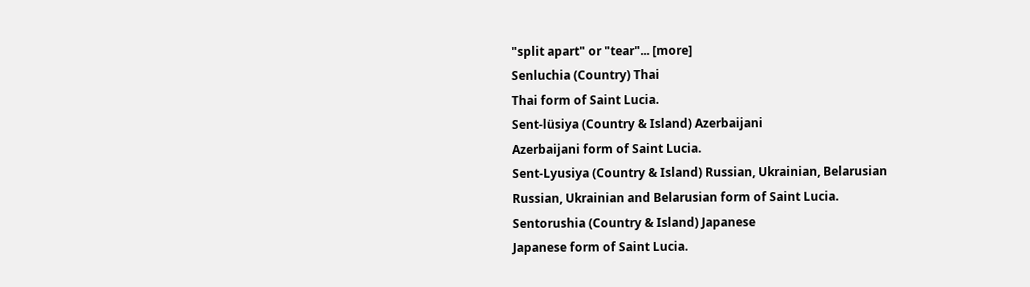"split apart" or "tear"... [more]
Senluchia (Country) Thai
Thai form of Saint Lucia.
Sent-lüsiya (Country & Island) Azerbaijani
Azerbaijani form of Saint Lucia.
Sent-Lyusiya (Country & Island) Russian, Ukrainian, Belarusian
Russian, Ukrainian and Belarusian form of Saint Lucia.
Sentorushia (Country & Island) Japanese
Japanese form of Saint Lucia.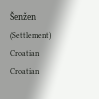Šenžen (Settlement) Croatian
Croatian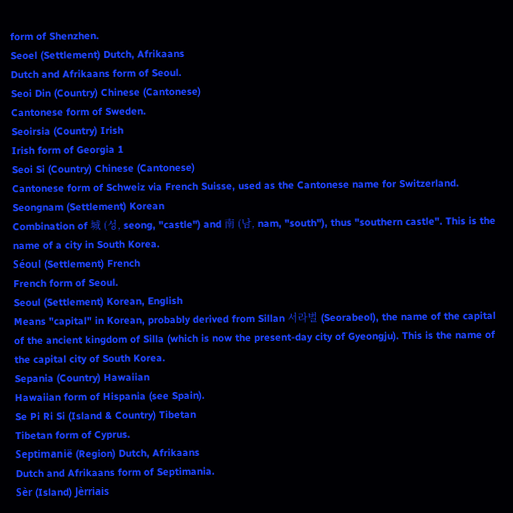form of Shenzhen.
Seoel (Settlement) Dutch, Afrikaans
Dutch and Afrikaans form of Seoul.
Seoi Din (Country) Chinese (Cantonese)
Cantonese form of Sweden.
Seoirsia (Country) Irish
Irish form of Georgia 1
Seoi Si (Country) Chinese (Cantonese)
Cantonese form of Schweiz via French Suisse, used as the Cantonese name for Switzerland.
Seongnam (Settlement) Korean
Combination of 城 (성, seong, "castle") and 南 (남, nam, "south"), thus "southern castle". This is the name of a city in South Korea.
Séoul (Settlement) French
French form of Seoul.
Seoul (Settlement) Korean, English
Means "capital" in Korean, probably derived from Sillan 서라벌 (Seorabeol), the name of the capital of the ancient kingdom of Silla (which is now the present-day city of Gyeongju). This is the name of the capital city of South Korea.
Sepania (Country) Hawaiian
Hawaiian form of Hispania (see Spain).
Se Pi Ri Si (Island & Country) Tibetan
Tibetan form of Cyprus.
Septimanië (Region) Dutch, Afrikaans
Dutch and Afrikaans form of Septimania.
Sèr (Island) Jèrriais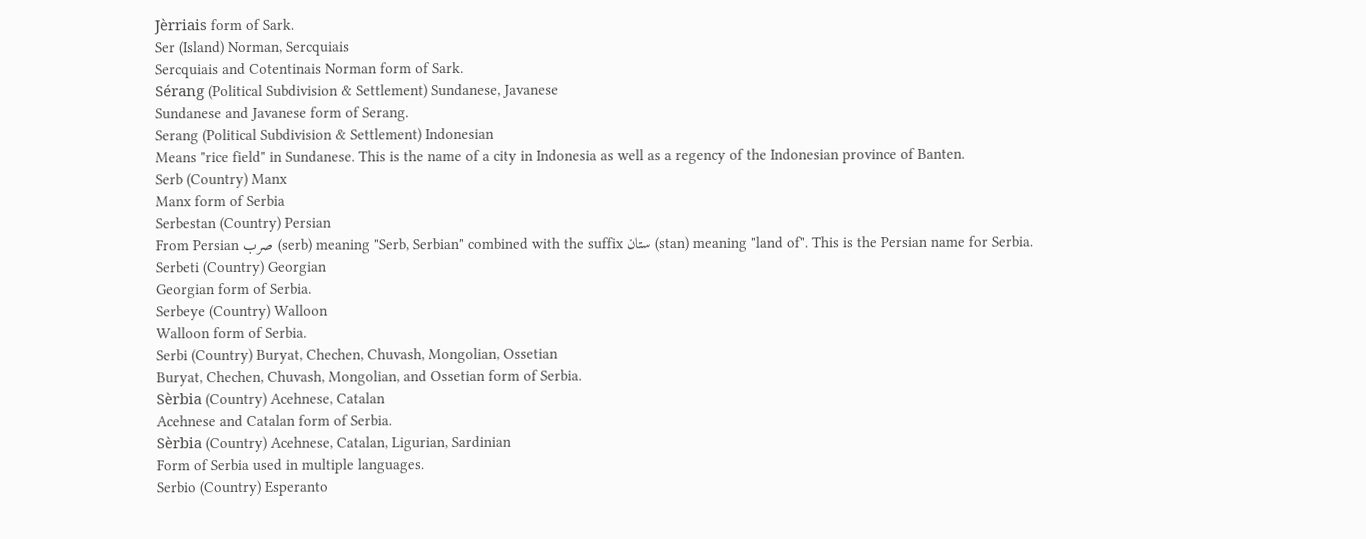Jèrriais form of Sark.
Ser (Island) Norman, Sercquiais
Sercquiais and Cotentinais Norman form of Sark.
Sérang (Political Subdivision & Settlement) Sundanese, Javanese
Sundanese and Javanese form of Serang.
Serang (Political Subdivision & Settlement) Indonesian
Means "rice field" in Sundanese. This is the name of a city in Indonesia as well as a regency of the Indonesian province of Banten.
Serb (Country) Manx
Manx form of Serbia
Serbestan (Country) Persian
From Persian صرب (serb) meaning "Serb, Serbian" combined with the suffix ستان (stan) meaning "land of". This is the Persian name for Serbia.
Serbeti (Country) Georgian
Georgian form of Serbia.
Serbeye (Country) Walloon
Walloon form of Serbia.
Serbi (Country) Buryat, Chechen, Chuvash, Mongolian, Ossetian
Buryat, Chechen, Chuvash, Mongolian, and Ossetian form of Serbia.
Sèrbia (Country) Acehnese, Catalan
Acehnese and Catalan form of Serbia.
Sèrbia (Country) Acehnese, Catalan, Ligurian, Sardinian
Form of Serbia used in multiple languages.
Serbio (Country) Esperanto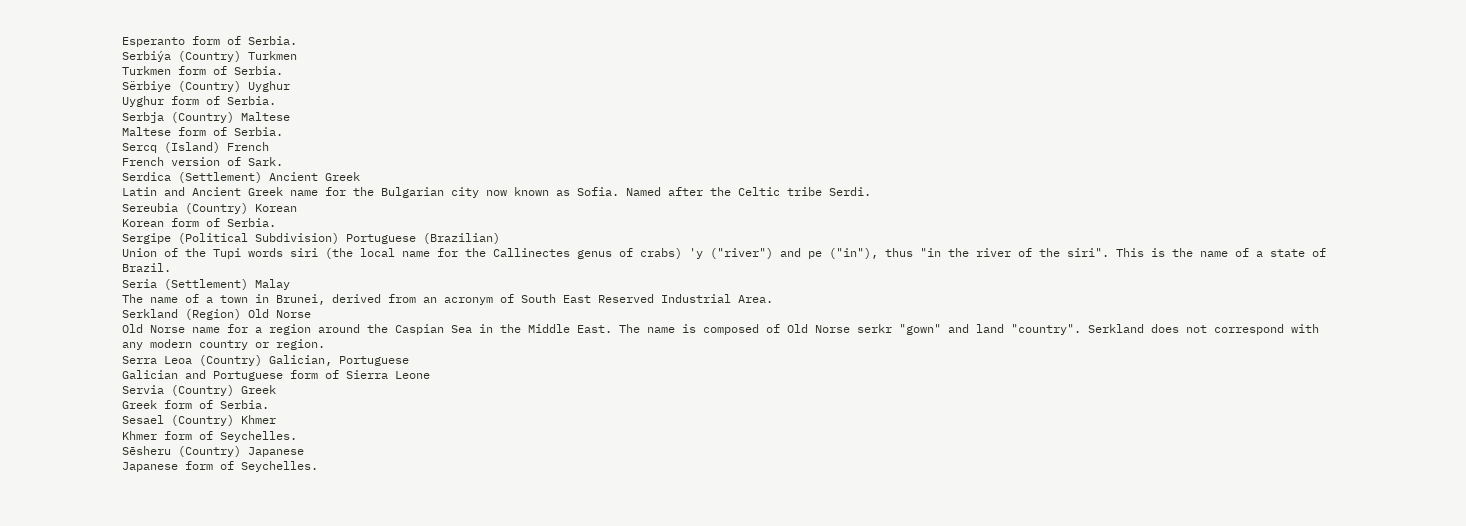Esperanto form of Serbia.
Serbiýa (Country) Turkmen
Turkmen form of Serbia.
Sërbiye (Country) Uyghur
Uyghur form of Serbia.
Serbja (Country) Maltese
Maltese form of Serbia.
Sercq (Island) French
French version of Sark.
Serdica (Settlement) Ancient Greek
Latin and Ancient Greek name for the Bulgarian city now known as Sofia. Named after the Celtic tribe Serdi.
Sereubia (Country) Korean
Korean form of Serbia.
Sergipe (Political Subdivision) Portuguese (Brazilian)
Union of the Tupi words siri (the local name for the Callinectes genus of crabs) 'y ("river") and pe ("in"), thus "in the river of the siri". This is the name of a state of Brazil.
Seria (Settlement) Malay
The name of a town in Brunei, derived from an acronym of South East Reserved Industrial Area.
Serkland (Region) Old Norse
Old Norse name for a region around the Caspian Sea in the Middle East. The name is composed of Old Norse serkr "gown" and land "country". Serkland does not correspond with any modern country or region.
Serra Leoa (Country) Galician, Portuguese
Galician and Portuguese form of Sierra Leone
Servia (Country) Greek
Greek form of Serbia.
Sesael (Country) Khmer
Khmer form of Seychelles.
Sēsheru (Country) Japanese
Japanese form of Seychelles.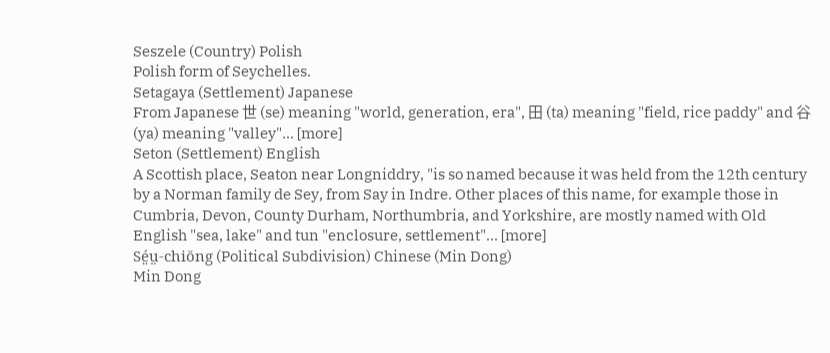Seszele (Country) Polish
Polish form of Seychelles.
Setagaya (Settlement) Japanese
From Japanese 世 (se) meaning "world, generation, era", 田 (ta) meaning "field, rice paddy" and 谷 (ya) meaning "valley"... [more]
Seton (Settlement) English
A Scottish place, Seaton near Longniddry, "is so named because it was held from the 12th century by a Norman family de Sey, from Say in Indre. Other places of this name, for example those in Cumbria, Devon, County Durham, Northumbria, and Yorkshire, are mostly named with Old English "sea, lake" and tun "enclosure, settlement"... [more]
Sé̤ṳ-chiŏng (Political Subdivision) Chinese (Min Dong)
Min Dong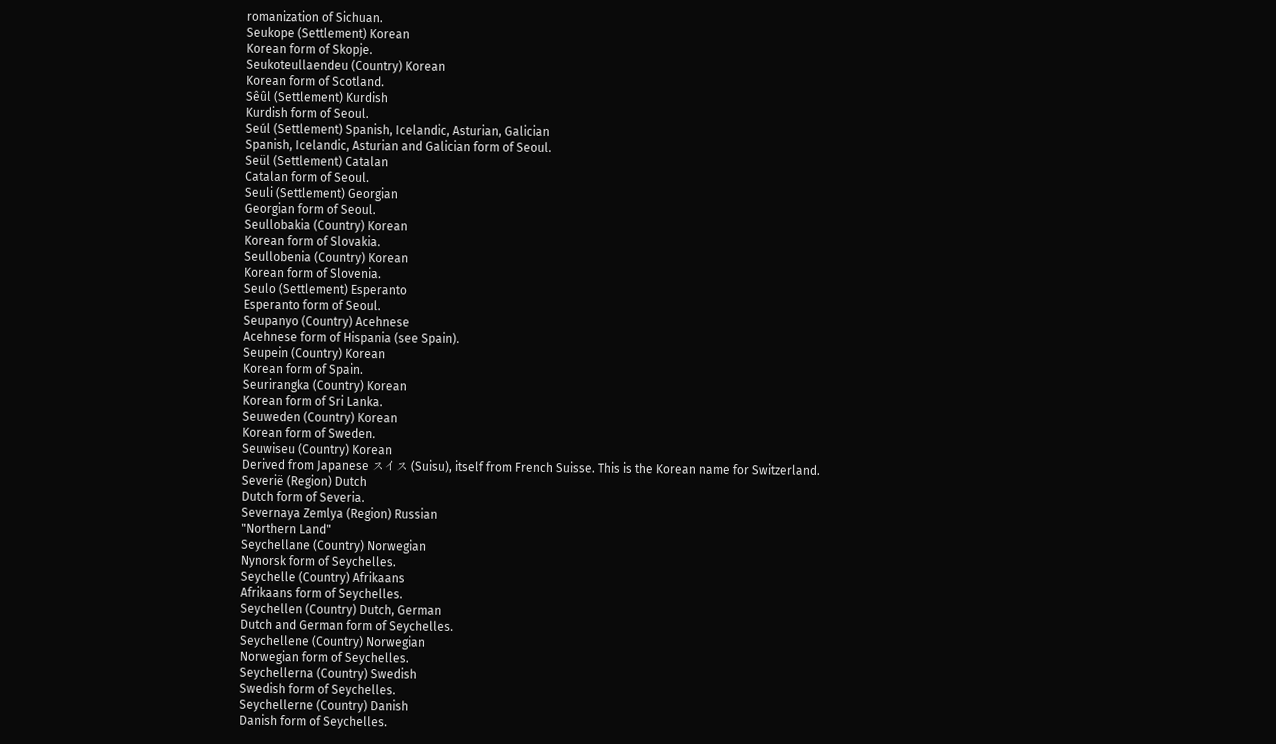romanization of Sichuan.
Seukope (Settlement) Korean
Korean form of Skopje.
Seukoteullaendeu (Country) Korean
Korean form of Scotland.
Sêûl (Settlement) Kurdish
Kurdish form of Seoul.
Seúl (Settlement) Spanish, Icelandic, Asturian, Galician
Spanish, Icelandic, Asturian and Galician form of Seoul.
Seül (Settlement) Catalan
Catalan form of Seoul.
Seuli (Settlement) Georgian
Georgian form of Seoul.
Seullobakia (Country) Korean
Korean form of Slovakia.
Seullobenia (Country) Korean
Korean form of Slovenia.
Seulo (Settlement) Esperanto
Esperanto form of Seoul.
Seupanyo (Country) Acehnese
Acehnese form of Hispania (see Spain).
Seupein (Country) Korean
Korean form of Spain.
Seurirangka (Country) Korean
Korean form of Sri Lanka.
Seuweden (Country) Korean
Korean form of Sweden.
Seuwiseu (Country) Korean
Derived from Japanese スイス (Suisu), itself from French Suisse. This is the Korean name for Switzerland.
Severië (Region) Dutch
Dutch form of Severia.
Severnaya Zemlya (Region) Russian
"Northern Land"
Seychellane (Country) Norwegian
Nynorsk form of Seychelles.
Seychelle (Country) Afrikaans
Afrikaans form of Seychelles.
Seychellen (Country) Dutch, German
Dutch and German form of Seychelles.
Seychellene (Country) Norwegian
Norwegian form of Seychelles.
Seychellerna (Country) Swedish
Swedish form of Seychelles.
Seychellerne (Country) Danish
Danish form of Seychelles.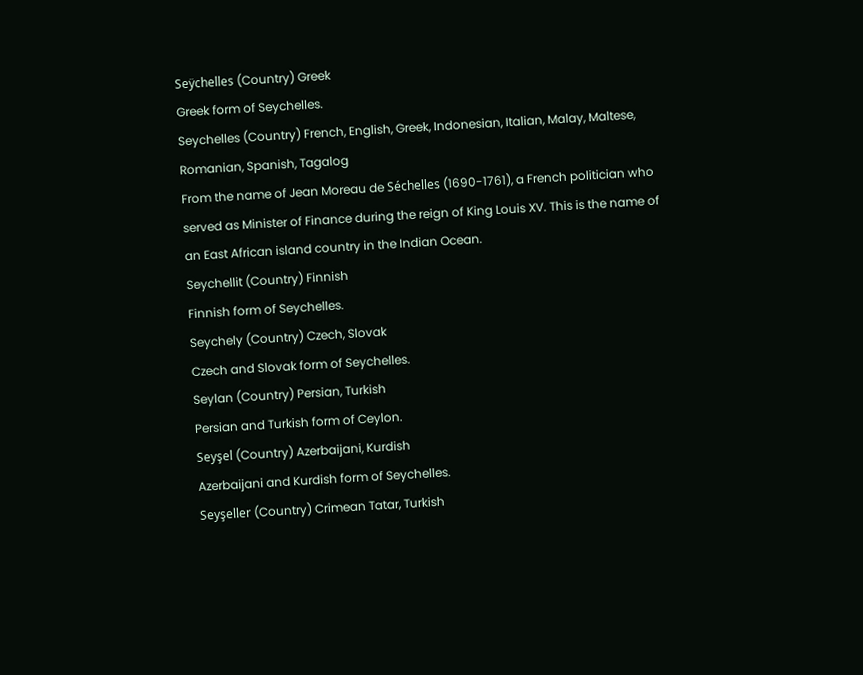Seÿchelles (Country) Greek
Greek form of Seychelles.
Seychelles (Country) French, English, Greek, Indonesian, Italian, Malay, Maltese, Romanian, Spanish, Tagalog
From the name of Jean Moreau de Séchelles (1690-1761), a French politician who served as Minister of Finance during the reign of King Louis XV. This is the name of an East African island country in the Indian Ocean.
Seychellit (Country) Finnish
Finnish form of Seychelles.
Seychely (Country) Czech, Slovak
Czech and Slovak form of Seychelles.
Seylan (Country) Persian, Turkish
Persian and Turkish form of Ceylon.
Seyşel (Country) Azerbaijani, Kurdish
Azerbaijani and Kurdish form of Seychelles.
Seyşeller (Country) Crimean Tatar, Turkish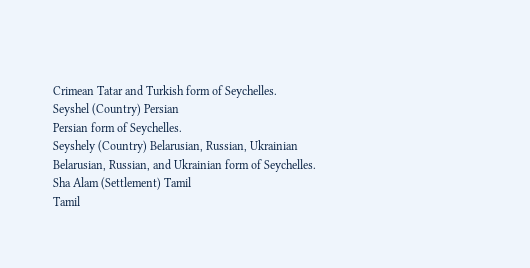Crimean Tatar and Turkish form of Seychelles.
Seyshel (Country) Persian
Persian form of Seychelles.
Seyshely (Country) Belarusian, Russian, Ukrainian
Belarusian, Russian, and Ukrainian form of Seychelles.
Sha Alam (Settlement) Tamil
Tamil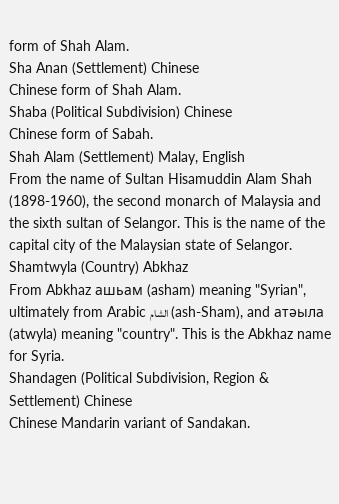form of Shah Alam.
Sha Anan (Settlement) Chinese
Chinese form of Shah Alam.
Shaba (Political Subdivision) Chinese
Chinese form of Sabah.
Shah Alam (Settlement) Malay, English
From the name of Sultan Hisamuddin Alam Shah (1898-1960), the second monarch of Malaysia and the sixth sultan of Selangor. This is the name of the capital city of the Malaysian state of Selangor.
Shamtwyla (Country) Abkhaz
From Abkhaz ашьам (asham) meaning "Syrian", ultimately from Arabic الشام (ash-Sham), and атәыла (atwyla) meaning "country". This is the Abkhaz name for Syria.
Shandagen (Political Subdivision, Region & Settlement) Chinese
Chinese Mandarin variant of Sandakan.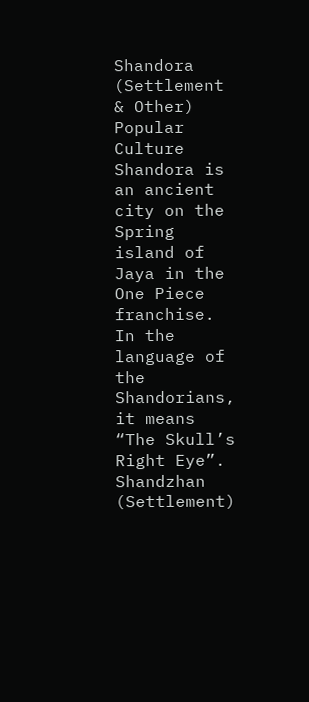Shandora (Settlement & Other) Popular Culture
Shandora is an ancient city on the Spring island of Jaya in the One Piece franchise. In the language of the Shandorians, it means “The Skull’s Right Eye”.
Shandzhan (Settlement)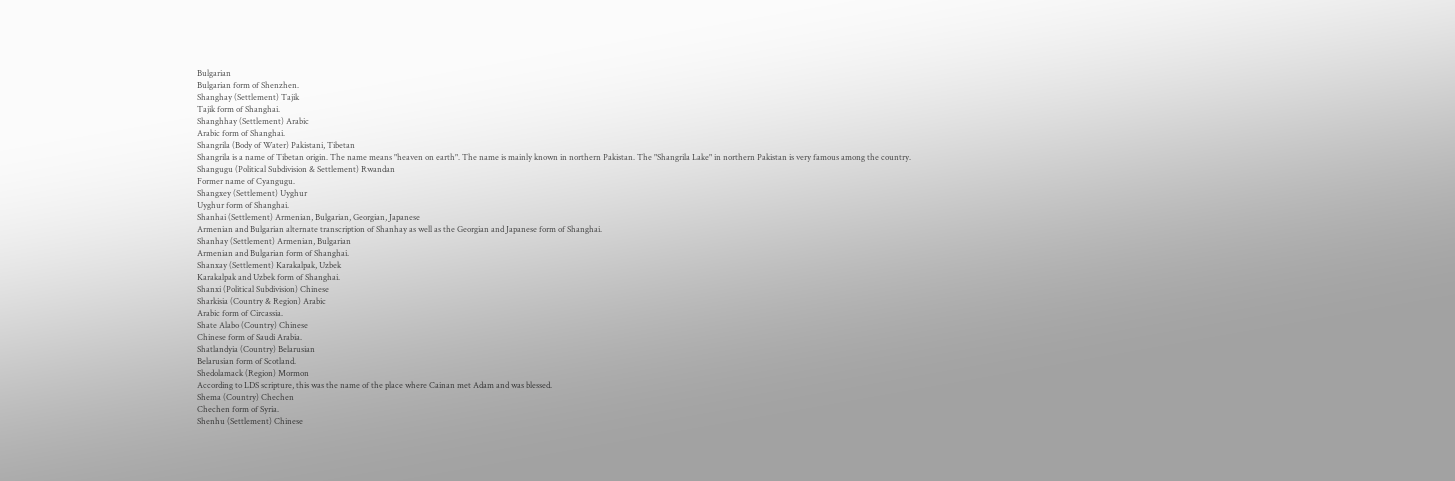Bulgarian
Bulgarian form of Shenzhen.
Shanghay (Settlement) Tajik
Tajik form of Shanghai.
Shanghhay (Settlement) Arabic
Arabic form of Shanghai.
Shangrila (Body of Water) Pakistani, Tibetan
Shangrila is a name of Tibetan origin. The name means "heaven on earth". The name is mainly known in northern Pakistan. The "Shangrila Lake" in northern Pakistan is very famous among the country.
Shangugu (Political Subdivision & Settlement) Rwandan
Former name of Cyangugu.
Shangxey (Settlement) Uyghur
Uyghur form of Shanghai.
Shanhai (Settlement) Armenian, Bulgarian, Georgian, Japanese
Armenian and Bulgarian alternate transcription of Shanhay as well as the Georgian and Japanese form of Shanghai.
Shanhay (Settlement) Armenian, Bulgarian
Armenian and Bulgarian form of Shanghai.
Shanxay (Settlement) Karakalpak, Uzbek
Karakalpak and Uzbek form of Shanghai.
Shanxi (Political Subdivision) Chinese
Sharkisia (Country & Region) Arabic
Arabic form of Circassia.
Shate Alabo (Country) Chinese
Chinese form of Saudi Arabia.
Shatlandyia (Country) Belarusian
Belarusian form of Scotland.
Shedolamack (Region) Mormon
According to LDS scripture, this was the name of the place where Cainan met Adam and was blessed.
Shema (Country) Chechen
Chechen form of Syria.
Shenhu (Settlement) Chinese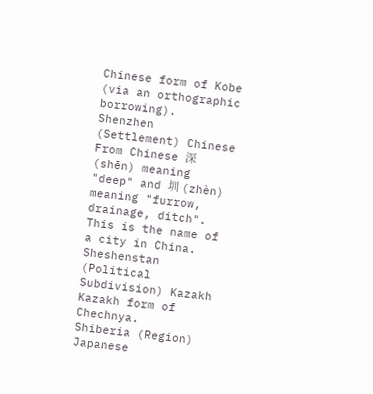Chinese form of Kobe (via an orthographic borrowing).
Shenzhen (Settlement) Chinese
From Chinese 深 (shēn) meaning "deep" and 圳 (zhèn) meaning "furrow, drainage, ditch". This is the name of a city in China.
Sheshenstan (Political Subdivision) Kazakh
Kazakh form of Chechnya.
Shiberia (Region) Japanese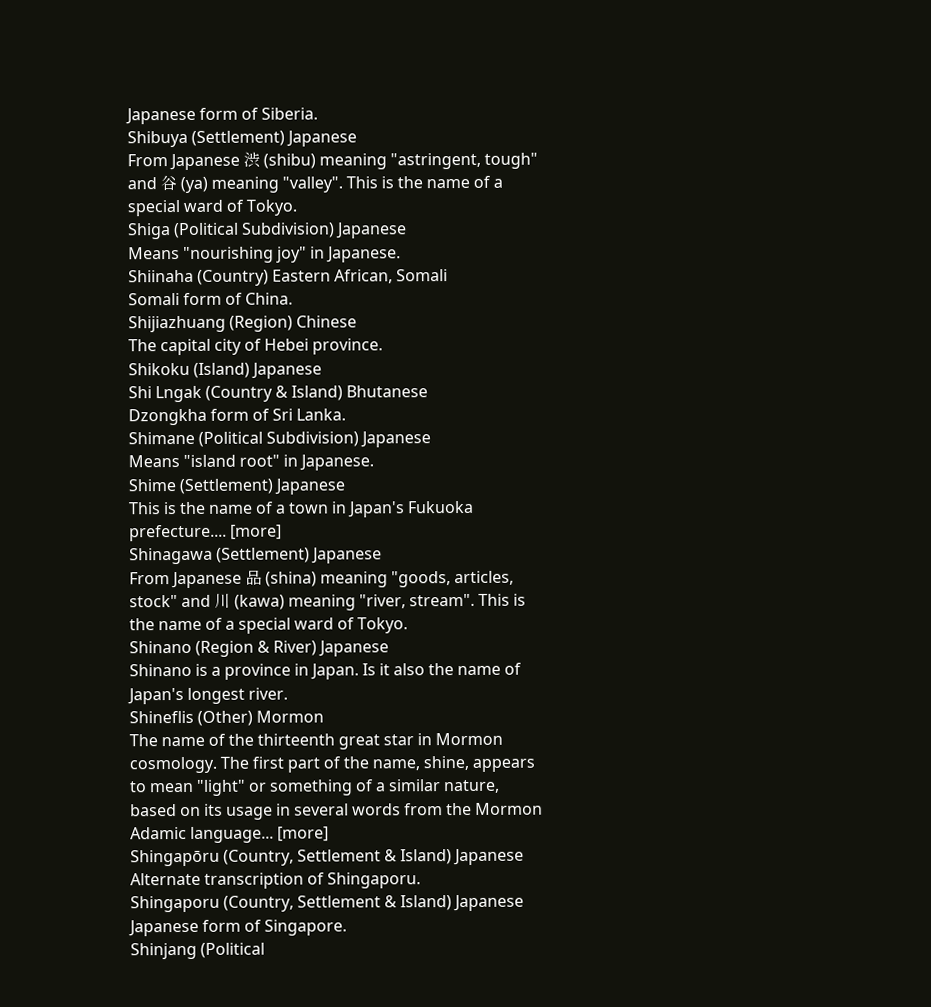Japanese form of Siberia.
Shibuya (Settlement) Japanese
From Japanese 渋 (shibu) meaning "astringent, tough" and 谷 (ya) meaning "valley". This is the name of a special ward of Tokyo.
Shiga (Political Subdivision) Japanese
Means "nourishing joy" in Japanese.
Shiinaha (Country) Eastern African, Somali
Somali form of China.
Shijiazhuang (Region) Chinese
The capital city of Hebei province.
Shikoku (Island) Japanese
Shi Lngak (Country & Island) Bhutanese
Dzongkha form of Sri Lanka.
Shimane (Political Subdivision) Japanese
Means "island root" in Japanese.
Shime (Settlement) Japanese
This is the name of a town in Japan's Fukuoka prefecture.... [more]
Shinagawa (Settlement) Japanese
From Japanese 品 (shina) meaning "goods, articles, stock" and 川 (kawa) meaning "river, stream". This is the name of a special ward of Tokyo.
Shinano (Region & River) Japanese
Shinano is a province in Japan. Is it also the name of Japan's longest river.
Shineflis (Other) Mormon
The name of the thirteenth great star in Mormon cosmology. The first part of the name, shine, appears to mean "light" or something of a similar nature, based on its usage in several words from the Mormon Adamic language... [more]
Shingapōru (Country, Settlement & Island) Japanese
Alternate transcription of Shingaporu.
Shingaporu (Country, Settlement & Island) Japanese
Japanese form of Singapore.
Shinjang (Political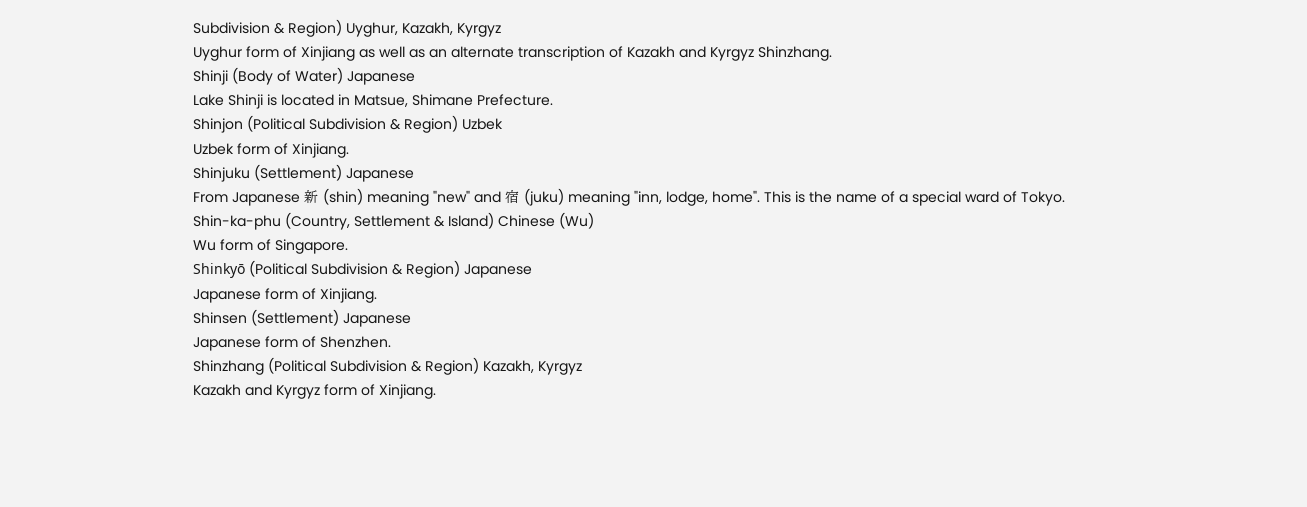Subdivision & Region) Uyghur, Kazakh, Kyrgyz
Uyghur form of Xinjiang as well as an alternate transcription of Kazakh and Kyrgyz Shinzhang.
Shinji (Body of Water) Japanese
Lake Shinji is located in Matsue, Shimane Prefecture.
Shinjon (Political Subdivision & Region) Uzbek
Uzbek form of Xinjiang.
Shinjuku (Settlement) Japanese
From Japanese 新 (shin) meaning "new" and 宿 (juku) meaning "inn, lodge, home". This is the name of a special ward of Tokyo.
Shin-ka-phu (Country, Settlement & Island) Chinese (Wu)
Wu form of Singapore.
Shinkyō (Political Subdivision & Region) Japanese
Japanese form of Xinjiang.
Shinsen (Settlement) Japanese
Japanese form of Shenzhen.
Shinzhang (Political Subdivision & Region) Kazakh, Kyrgyz
Kazakh and Kyrgyz form of Xinjiang.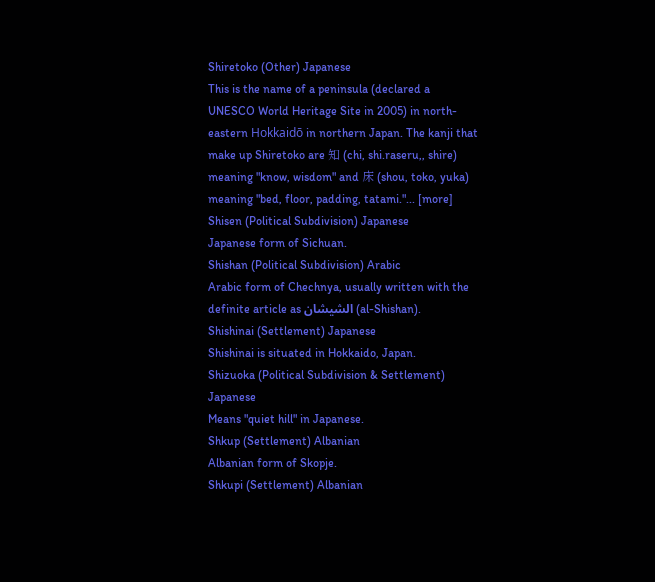Shiretoko (Other) Japanese
This is the name of a peninsula (declared a UNESCO World Heritage Site in 2005) in north-eastern Hokkaidō in northern Japan. The kanji that make up Shiretoko are 知 (chi, shi.raseru,, shire) meaning "know, wisdom" and 床 (shou, toko, yuka) meaning "bed, floor, padding, tatami."... [more]
Shisen (Political Subdivision) Japanese
Japanese form of Sichuan.
Shishan (Political Subdivision) Arabic
Arabic form of Chechnya, usually written with the definite article as الشيشان (al-Shishan).
Shishinai (Settlement) Japanese
Shishinai is situated in Hokkaido, Japan.
Shizuoka (Political Subdivision & Settlement) Japanese
Means "quiet hill" in Japanese.
Shkup (Settlement) Albanian
Albanian form of Skopje.
Shkupi (Settlement) Albanian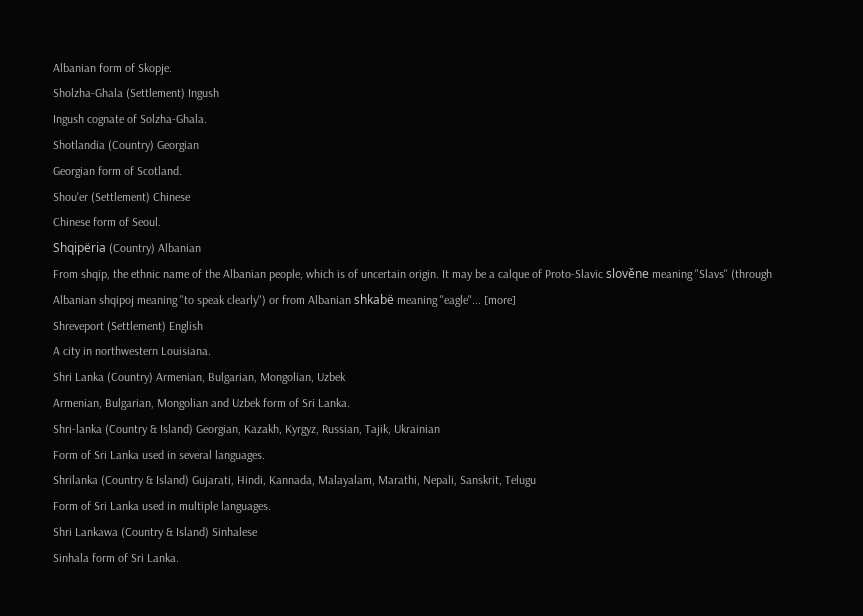Albanian form of Skopje.
Sholzha-Ghala (Settlement) Ingush
Ingush cognate of Solzha-Ghala.
Shotlandia (Country) Georgian
Georgian form of Scotland.
Shou'er (Settlement) Chinese
Chinese form of Seoul.
Shqipëria (Country) Albanian
From shqip, the ethnic name of the Albanian people, which is of uncertain origin. It may be a calque of Proto-Slavic slověne meaning "Slavs" (through Albanian shqipoj meaning "to speak clearly") or from Albanian shkabë meaning "eagle"... [more]
Shreveport (Settlement) English
A city in northwestern Louisiana.
Shri Lanka (Country) Armenian, Bulgarian, Mongolian, Uzbek
Armenian, Bulgarian, Mongolian and Uzbek form of Sri Lanka.
Shri-lanka (Country & Island) Georgian, Kazakh, Kyrgyz, Russian, Tajik, Ukrainian
Form of Sri Lanka used in several languages.
Shrilanka (Country & Island) Gujarati, Hindi, Kannada, Malayalam, Marathi, Nepali, Sanskrit, Telugu
Form of Sri Lanka used in multiple languages.
Shri Lankawa (Country & Island) Sinhalese
Sinhala form of Sri Lanka.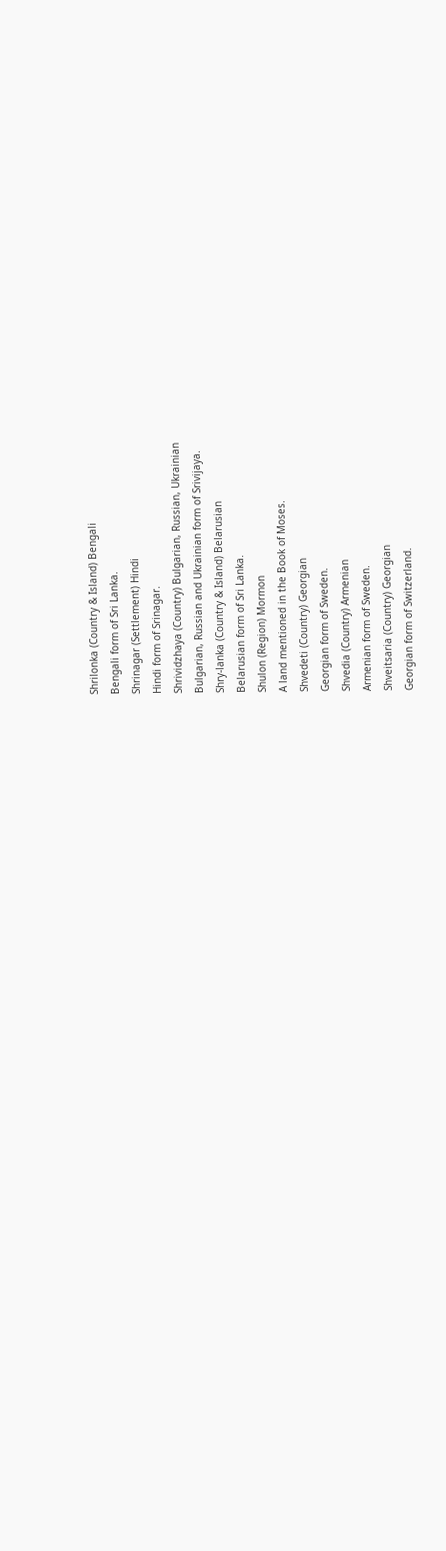Shrilonka (Country & Island) Bengali
Bengali form of Sri Lanka.
Shrinagar (Settlement) Hindi
Hindi form of Srinagar.
Shrividzhaya (Country) Bulgarian, Russian, Ukrainian
Bulgarian, Russian and Ukrainian form of Srivijaya.
Shry-lanka (Country & Island) Belarusian
Belarusian form of Sri Lanka.
Shulon (Region) Mormon
A land mentioned in the Book of Moses.
Shvedeti (Country) Georgian
Georgian form of Sweden.
Shvedia (Country) Armenian
Armenian form of Sweden.
Shveitsaria (Country) Georgian
Georgian form of Switzerland.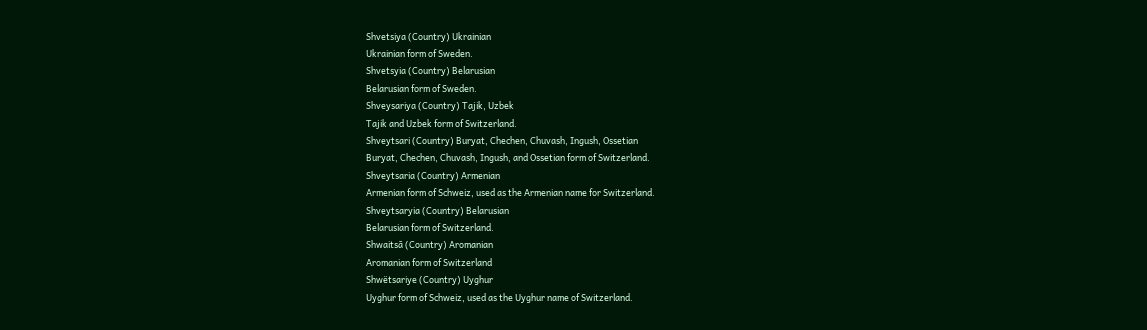Shvetsiya (Country) Ukrainian
Ukrainian form of Sweden.
Shvetsyia (Country) Belarusian
Belarusian form of Sweden.
Shveysariya (Country) Tajik, Uzbek
Tajik and Uzbek form of Switzerland.
Shveytsari (Country) Buryat, Chechen, Chuvash, Ingush, Ossetian
Buryat, Chechen, Chuvash, Ingush, and Ossetian form of Switzerland.
Shveytsaria (Country) Armenian
Armenian form of Schweiz, used as the Armenian name for Switzerland.
Shveytsaryia (Country) Belarusian
Belarusian form of Switzerland.
Shwaitsã (Country) Aromanian
Aromanian form of Switzerland
Shwëtsariye (Country) Uyghur
Uyghur form of Schweiz, used as the Uyghur name of Switzerland.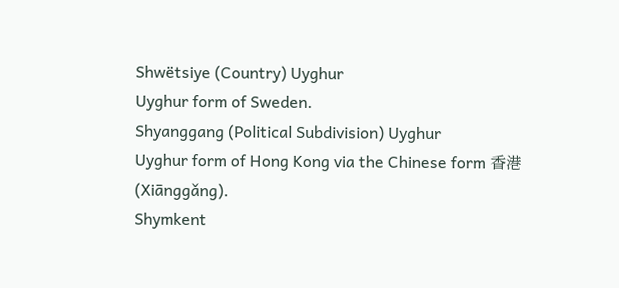Shwëtsiye (Country) Uyghur
Uyghur form of Sweden.
Shyanggang (Political Subdivision) Uyghur
Uyghur form of Hong Kong via the Chinese form 香港 (Xiānggǎng).
Shymkent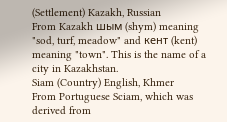(Settlement) Kazakh, Russian
From Kazakh шым (shym) meaning "sod, turf, meadow" and кент (kent) meaning "town". This is the name of a city in Kazakhstan.
Siam (Country) English, Khmer
From Portuguese Sciam, which was derived from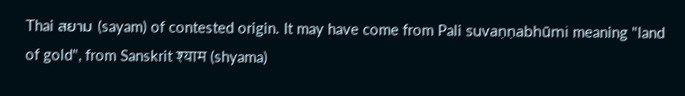Thai สยาม (sayam) of contested origin. It may have come from Pali suvaṇṇabhūmi meaning "land of gold", from Sanskrit श्याम (shyama)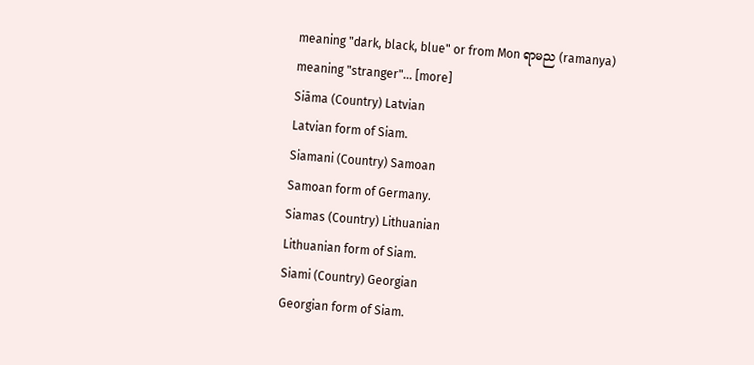meaning "dark, black, blue" or from Mon ရာမည (ramanya) meaning "stranger"... [more]
Siāma (Country) Latvian
Latvian form of Siam.
Siamani (Country) Samoan
Samoan form of Germany.
Siamas (Country) Lithuanian
Lithuanian form of Siam.
Siami (Country) Georgian
Georgian form of Siam.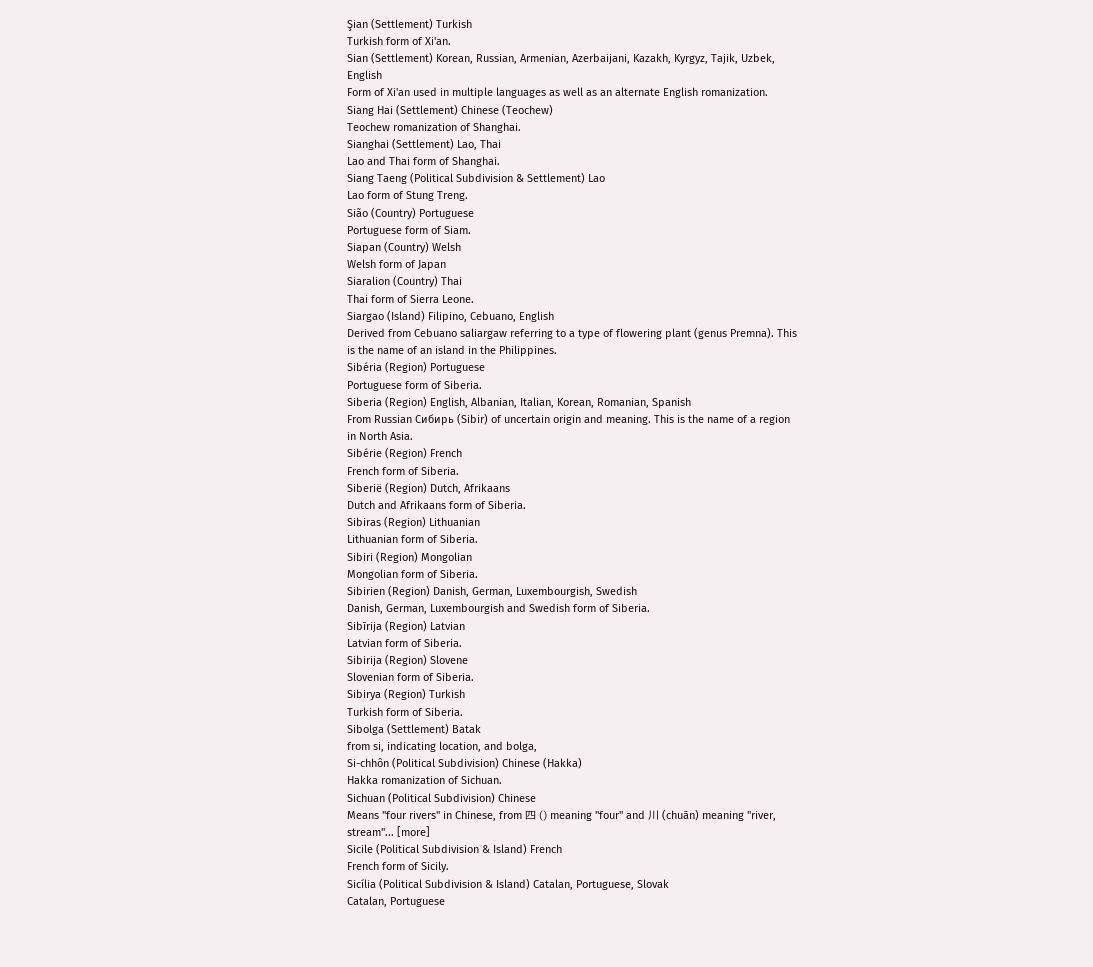Şian (Settlement) Turkish
Turkish form of Xi'an.
Sian (Settlement) Korean, Russian, Armenian, Azerbaijani, Kazakh, Kyrgyz, Tajik, Uzbek, English
Form of Xi'an used in multiple languages as well as an alternate English romanization.
Siang Hai (Settlement) Chinese (Teochew)
Teochew romanization of Shanghai.
Sianghai (Settlement) Lao, Thai
Lao and Thai form of Shanghai.
Siang Taeng (Political Subdivision & Settlement) Lao
Lao form of Stung Treng.
Sião (Country) Portuguese
Portuguese form of Siam.
Siapan (Country) Welsh
Welsh form of Japan
Siaralion (Country) Thai
Thai form of Sierra Leone.
Siargao (Island) Filipino, Cebuano, English
Derived from Cebuano saliargaw referring to a type of flowering plant (genus Premna). This is the name of an island in the Philippines.
Sibéria (Region) Portuguese
Portuguese form of Siberia.
Siberia (Region) English, Albanian, Italian, Korean, Romanian, Spanish
From Russian Сибирь (Sibir) of uncertain origin and meaning. This is the name of a region in North Asia.
Sibérie (Region) French
French form of Siberia.
Siberië (Region) Dutch, Afrikaans
Dutch and Afrikaans form of Siberia.
Sibiras (Region) Lithuanian
Lithuanian form of Siberia.
Sibiri (Region) Mongolian
Mongolian form of Siberia.
Sibirien (Region) Danish, German, Luxembourgish, Swedish
Danish, German, Luxembourgish and Swedish form of Siberia.
Sibīrija (Region) Latvian
Latvian form of Siberia.
Sibirija (Region) Slovene
Slovenian form of Siberia.
Sibirya (Region) Turkish
Turkish form of Siberia.
Sibolga (Settlement) Batak
from si, indicating location, and bolga,
Si-chhôn (Political Subdivision) Chinese (Hakka)
Hakka romanization of Sichuan.
Sichuan (Political Subdivision) Chinese
Means "four rivers" in Chinese, from 四 () meaning "four" and 川 (chuān) meaning "river, stream"... [more]
Sicile (Political Subdivision & Island) French
French form of Sicily.
Sicília (Political Subdivision & Island) Catalan, Portuguese, Slovak
Catalan, Portuguese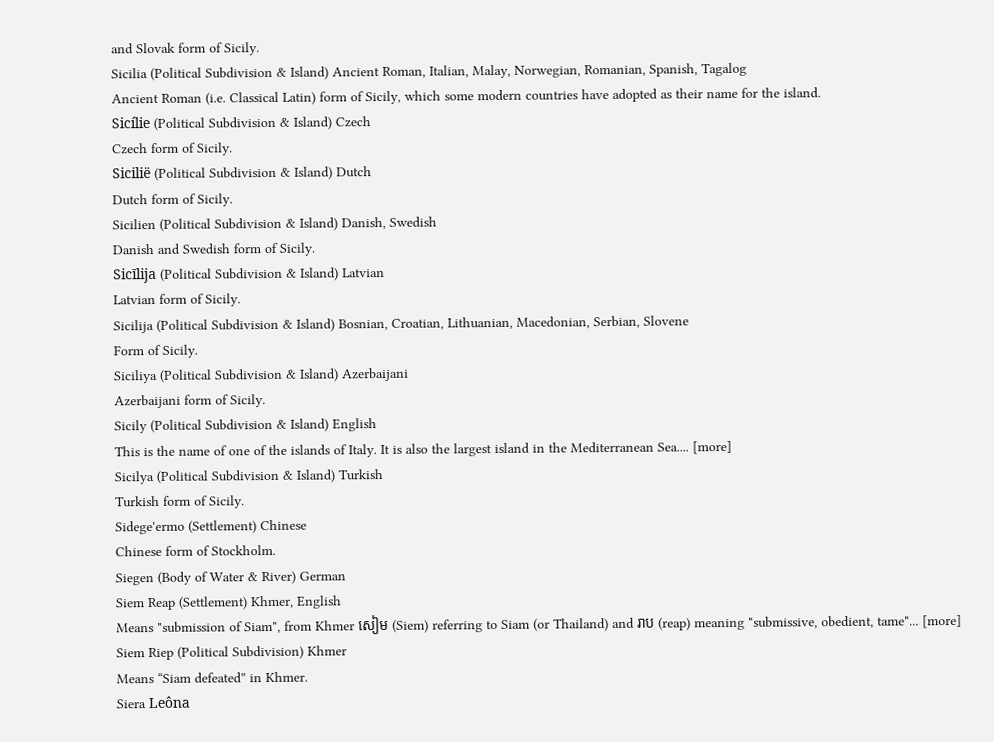and Slovak form of Sicily.
Sicilia (Political Subdivision & Island) Ancient Roman, Italian, Malay, Norwegian, Romanian, Spanish, Tagalog
Ancient Roman (i.e. Classical Latin) form of Sicily, which some modern countries have adopted as their name for the island.
Sicílie (Political Subdivision & Island) Czech
Czech form of Sicily.
Sicilië (Political Subdivision & Island) Dutch
Dutch form of Sicily.
Sicilien (Political Subdivision & Island) Danish, Swedish
Danish and Swedish form of Sicily.
Sicīlija (Political Subdivision & Island) Latvian
Latvian form of Sicily.
Sicilija (Political Subdivision & Island) Bosnian, Croatian, Lithuanian, Macedonian, Serbian, Slovene
Form of Sicily.
Siciliya (Political Subdivision & Island) Azerbaijani
Azerbaijani form of Sicily.
Sicily (Political Subdivision & Island) English
This is the name of one of the islands of Italy. It is also the largest island in the Mediterranean Sea.... [more]
Sicilya (Political Subdivision & Island) Turkish
Turkish form of Sicily.
Sidege'ermo (Settlement) Chinese
Chinese form of Stockholm.
Siegen (Body of Water & River) German
Siem Reap (Settlement) Khmer, English
Means "submission of Siam", from Khmer សៀម (Siem) referring to Siam (or Thailand) and រាប (reap) meaning "submissive, obedient, tame"... [more]
Siem Riep (Political Subdivision) Khmer
Means “Siam defeated” in Khmer.
Siera Leôna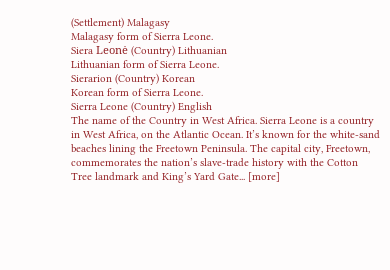(Settlement) Malagasy
Malagasy form of Sierra Leone.
Siera Leonė (Country) Lithuanian
Lithuanian form of Sierra Leone.
Sierarion (Country) Korean
Korean form of Sierra Leone.
Sierra Leone (Country) English
The name of the Country in West Africa. Sierra Leone is a country in West Africa, on the Atlantic Ocean. It’s known for the white-sand beaches lining the Freetown Peninsula. The capital city, Freetown, commemorates the nation’s slave-trade history with the Cotton Tree landmark and King’s Yard Gate... [more]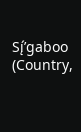Sį́ʼgaboo (Country,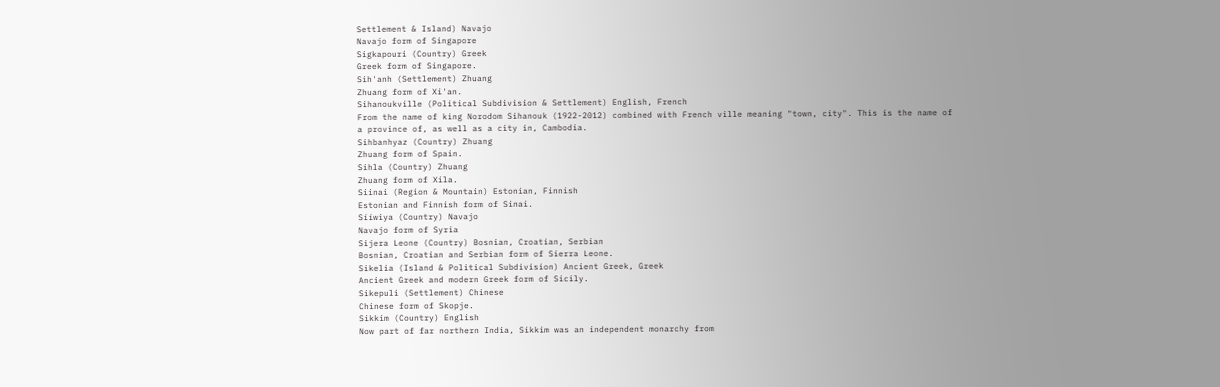Settlement & Island) Navajo
Navajo form of Singapore
Sigkapouri (Country) Greek
Greek form of Singapore.
Sih'anh (Settlement) Zhuang
Zhuang form of Xi'an.
Sihanoukville (Political Subdivision & Settlement) English, French
From the name of king Norodom Sihanouk (1922-2012) combined with French ville meaning "town, city". This is the name of a province of, as well as a city in, Cambodia.
Sihbanhyaz (Country) Zhuang
Zhuang form of Spain.
Sihla (Country) Zhuang
Zhuang form of Xila.
Siinai (Region & Mountain) Estonian, Finnish
Estonian and Finnish form of Sinai.
Sííwiya (Country) Navajo
Navajo form of Syria
Sijera Leone (Country) Bosnian, Croatian, Serbian
Bosnian, Croatian and Serbian form of Sierra Leone.
Sikelia (Island & Political Subdivision) Ancient Greek, Greek
Ancient Greek and modern Greek form of Sicily.
Sikepuli (Settlement) Chinese
Chinese form of Skopje.
Sikkim (Country) English
Now part of far northern India, Sikkim was an independent monarchy from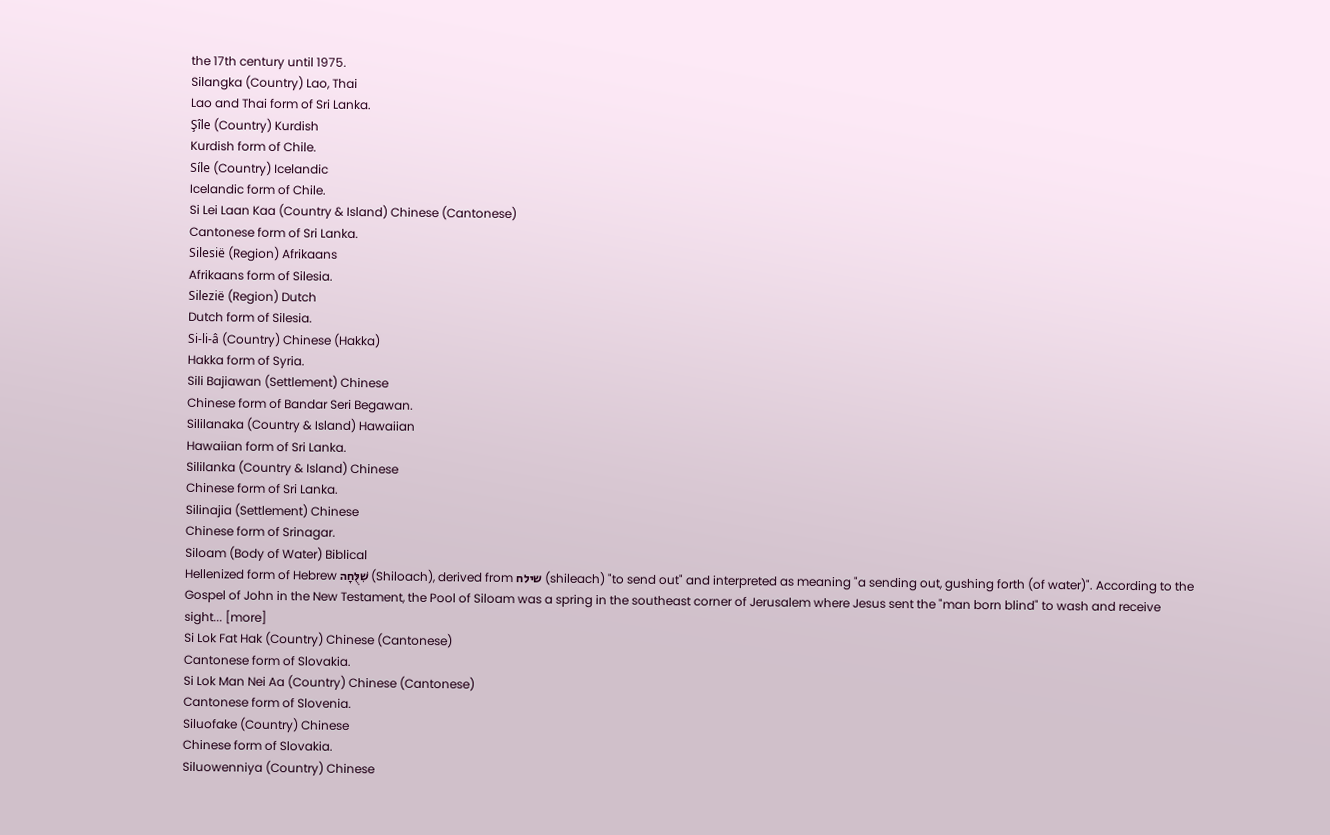the 17th century until 1975.
Silangka (Country) Lao, Thai
Lao and Thai form of Sri Lanka.
Şîle (Country) Kurdish
Kurdish form of Chile.
Síle (Country) Icelandic
Icelandic form of Chile.
Si Lei Laan Kaa (Country & Island) Chinese (Cantonese)
Cantonese form of Sri Lanka.
Silesië (Region) Afrikaans
Afrikaans form of Silesia.
Silezië (Region) Dutch
Dutch form of Silesia.
Si-li-â (Country) Chinese (Hakka)
Hakka form of Syria.
Sili Bajiawan (Settlement) Chinese
Chinese form of Bandar Seri Begawan.
Sililanaka (Country & Island) Hawaiian
Hawaiian form of Sri Lanka.
Sililanka (Country & Island) Chinese
Chinese form of Sri Lanka.
Silinajia (Settlement) Chinese
Chinese form of Srinagar.
Siloam (Body of Water) Biblical
Hellenized form of Hebrew שִׁלֻּחָה (Shiloach), derived from שילח (shileach) "to send out" and interpreted as meaning "a sending out, gushing forth (of water)". According to the Gospel of John in the New Testament, the Pool of Siloam was a spring in the southeast corner of Jerusalem where Jesus sent the "man born blind" to wash and receive sight... [more]
Si Lok Fat Hak (Country) Chinese (Cantonese)
Cantonese form of Slovakia.
Si Lok Man Nei Aa (Country) Chinese (Cantonese)
Cantonese form of Slovenia.
Siluofake (Country) Chinese
Chinese form of Slovakia.
Siluowenniya (Country) Chinese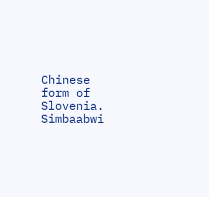Chinese form of Slovenia.
Simbaabwi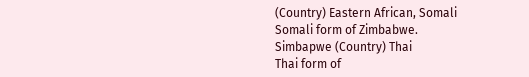(Country) Eastern African, Somali
Somali form of Zimbabwe.
Simbapwe (Country) Thai
Thai form of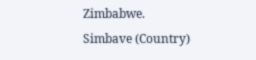Zimbabwe.
Simbave (Country)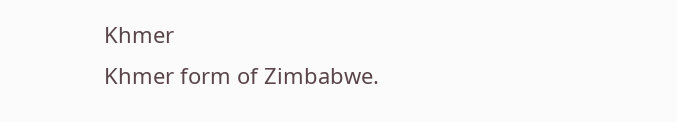Khmer
Khmer form of Zimbabwe.